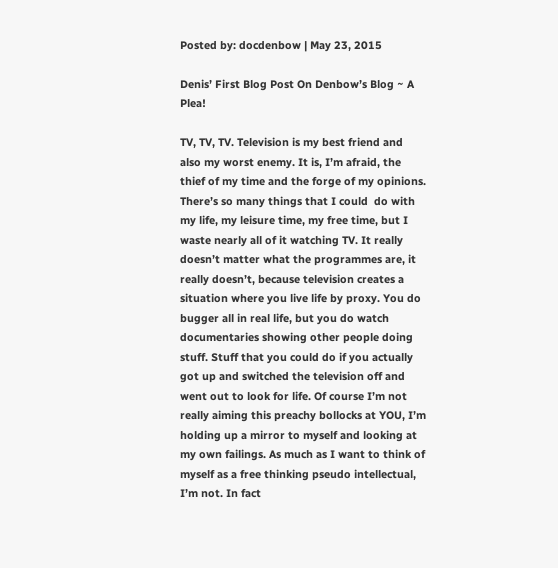Posted by: docdenbow | May 23, 2015

Denis’ First Blog Post On Denbow’s Blog ~ A Plea!

TV, TV, TV. Television is my best friend and also my worst enemy. It is, I’m afraid, the thief of my time and the forge of my opinions. There’s so many things that I could  do with my life, my leisure time, my free time, but I waste nearly all of it watching TV. It really doesn’t matter what the programmes are, it really doesn’t, because television creates a situation where you live life by proxy. You do bugger all in real life, but you do watch documentaries showing other people doing stuff. Stuff that you could do if you actually got up and switched the television off and went out to look for life. Of course I’m not really aiming this preachy bollocks at YOU, I’m holding up a mirror to myself and looking at my own failings. As much as I want to think of myself as a free thinking pseudo intellectual, I’m not. In fact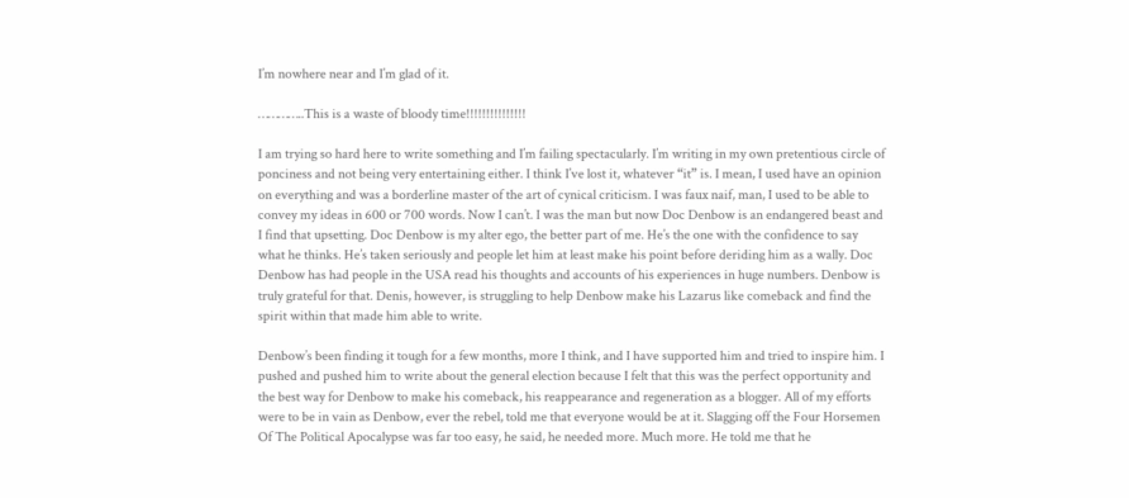I’m nowhere near and I’m glad of it.

…………..This is a waste of bloody time!!!!!!!!!!!!!!!

I am trying so hard here to write something and I’m failing spectacularly. I’m writing in my own pretentious circle of ponciness and not being very entertaining either. I think I’ve lost it, whatever “it” is. I mean, I used have an opinion on everything and was a borderline master of the art of cynical criticism. I was faux naif, man, I used to be able to convey my ideas in 600 or 700 words. Now I can’t. I was the man but now Doc Denbow is an endangered beast and I find that upsetting. Doc Denbow is my alter ego, the better part of me. He’s the one with the confidence to say what he thinks. He’s taken seriously and people let him at least make his point before deriding him as a wally. Doc Denbow has had people in the USA read his thoughts and accounts of his experiences in huge numbers. Denbow is truly grateful for that. Denis, however, is struggling to help Denbow make his Lazarus like comeback and find the spirit within that made him able to write.

Denbow’s been finding it tough for a few months, more I think, and I have supported him and tried to inspire him. I pushed and pushed him to write about the general election because I felt that this was the perfect opportunity and the best way for Denbow to make his comeback, his reappearance and regeneration as a blogger. All of my efforts were to be in vain as Denbow, ever the rebel, told me that everyone would be at it. Slagging off the Four Horsemen Of The Political Apocalypse was far too easy, he said, he needed more. Much more. He told me that he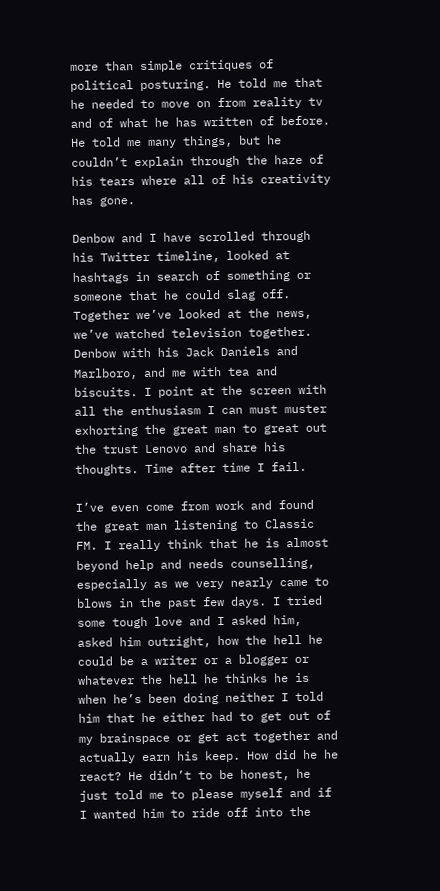more than simple critiques of political posturing. He told me that he needed to move on from reality tv and of what he has written of before. He told me many things, but he couldn’t explain through the haze of his tears where all of his creativity has gone.

Denbow and I have scrolled through his Twitter timeline, looked at hashtags in search of something or someone that he could slag off. Together we’ve looked at the news, we’ve watched television together. Denbow with his Jack Daniels and Marlboro, and me with tea and biscuits. I point at the screen with all the enthusiasm I can must muster exhorting the great man to great out the trust Lenovo and share his thoughts. Time after time I fail.

I’ve even come from work and found the great man listening to Classic FM. I really think that he is almost beyond help and needs counselling, especially as we very nearly came to blows in the past few days. I tried some tough love and I asked him, asked him outright, how the hell he could be a writer or a blogger or whatever the hell he thinks he is when he’s been doing neither I told him that he either had to get out of my brainspace or get act together and actually earn his keep. How did he he react? He didn’t to be honest, he just told me to please myself and if I wanted him to ride off into the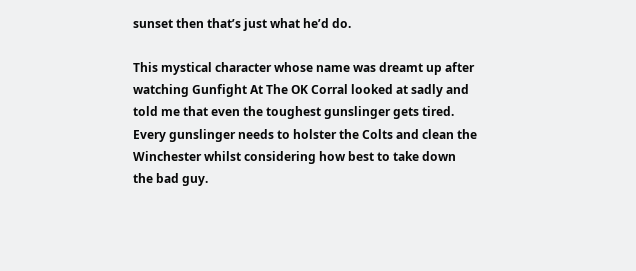sunset then that’s just what he’d do.

This mystical character whose name was dreamt up after watching Gunfight At The OK Corral looked at sadly and told me that even the toughest gunslinger gets tired. Every gunslinger needs to holster the Colts and clean the Winchester whilst considering how best to take down the bad guy.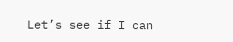Let’s see if I can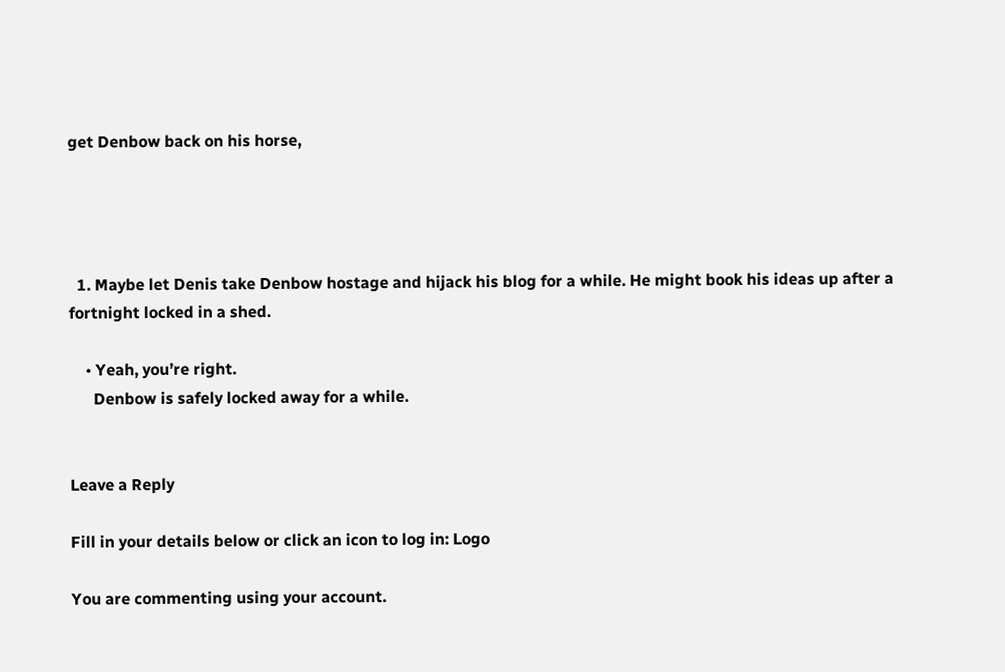get Denbow back on his horse,




  1. Maybe let Denis take Denbow hostage and hijack his blog for a while. He might book his ideas up after a fortnight locked in a shed.

    • Yeah, you’re right.
      Denbow is safely locked away for a while.


Leave a Reply

Fill in your details below or click an icon to log in: Logo

You are commenting using your account.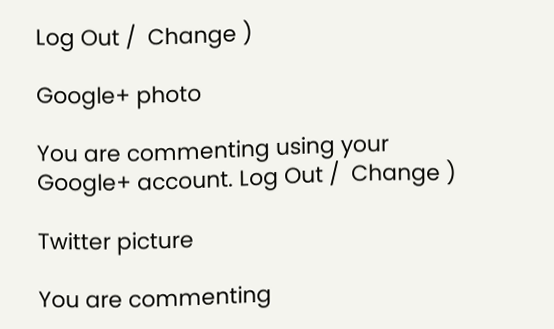Log Out /  Change )

Google+ photo

You are commenting using your Google+ account. Log Out /  Change )

Twitter picture

You are commenting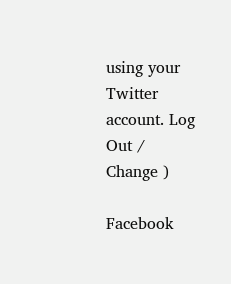using your Twitter account. Log Out /  Change )

Facebook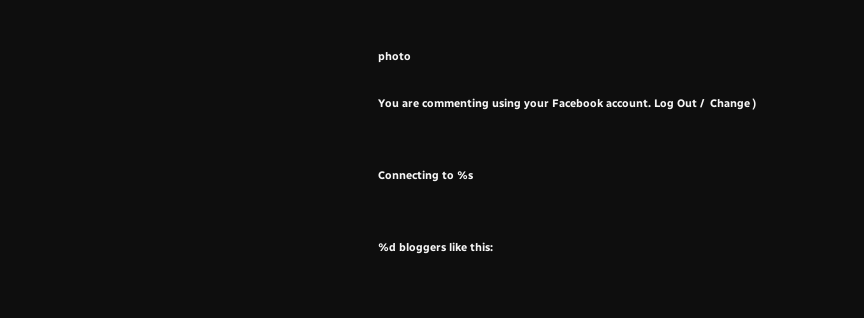photo

You are commenting using your Facebook account. Log Out /  Change )


Connecting to %s


%d bloggers like this: